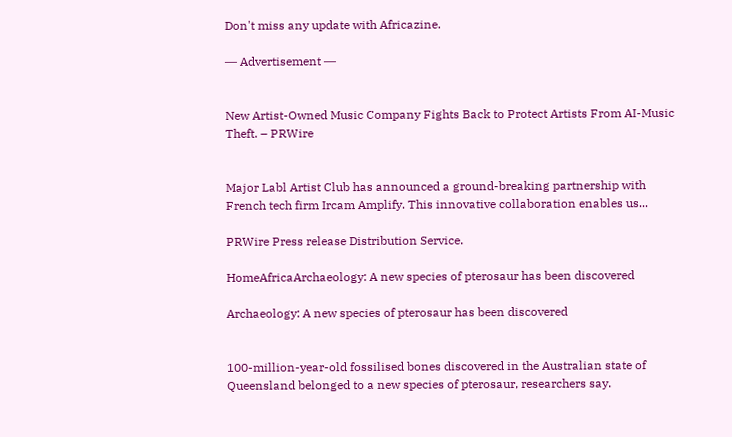Don't miss any update with Africazine.

― Advertisement ―


New Artist-Owned Music Company Fights Back to Protect Artists From AI-Music Theft. – PRWire


Major Labl Artist Club has announced a ground-breaking partnership with French tech firm Ircam Amplify. This innovative collaboration enables us...

PRWire Press release Distribution Service.

HomeAfricaArchaeology: A new species of pterosaur has been discovered

Archaeology: A new species of pterosaur has been discovered


100-million-year-old fossilised bones discovered in the Australian state of Queensland belonged to a new species of pterosaur, researchers say.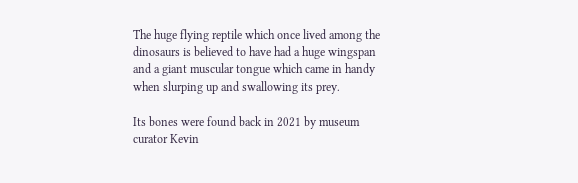The huge flying reptile which once lived among the dinosaurs is believed to have had a huge wingspan and a giant muscular tongue which came in handy when slurping up and swallowing its prey.

Its bones were found back in 2021 by museum curator Kevin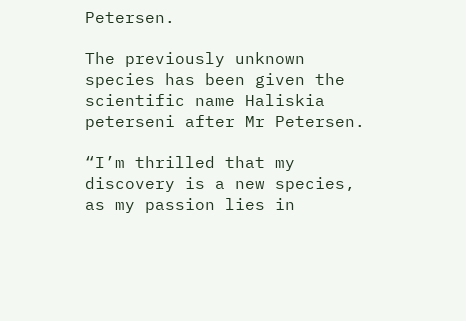Petersen.

The previously unknown species has been given the scientific name Haliskia peterseni after Mr Petersen.

“I’m thrilled that my discovery is a new species, as my passion lies in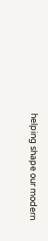helping shape our modern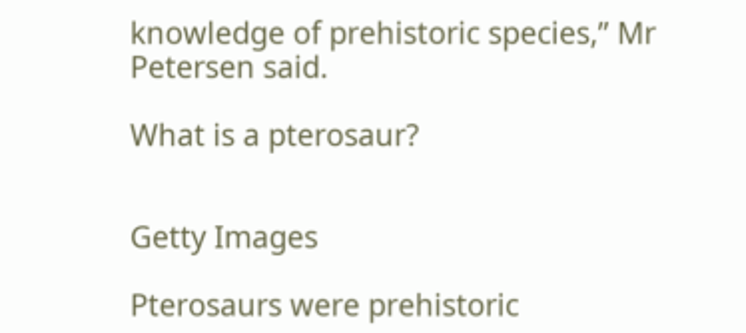knowledge of prehistoric species,” Mr Petersen said.

What is a pterosaur?


Getty Images

Pterosaurs were prehistoric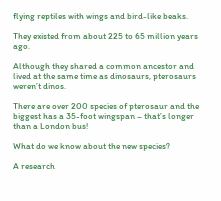flying reptiles with wings and bird-like beaks.

They existed from about 225 to 65 million years ago.

Although they shared a common ancestor and lived at the same time as dinosaurs, pterosaurs weren’t dinos.

There are over 200 species of pterosaur and the biggest has a 35-foot wingspan – that’s longer than a London bus!

What do we know about the new species?

A research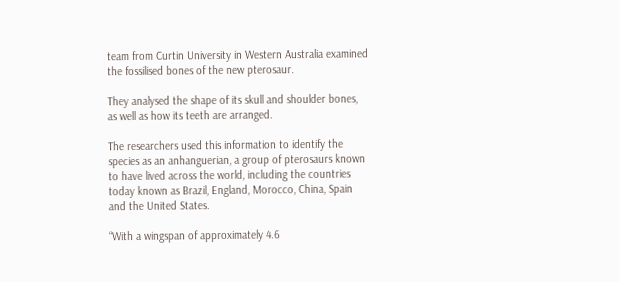team from Curtin University in Western Australia examined the fossilised bones of the new pterosaur.

They analysed the shape of its skull and shoulder bones, as well as how its teeth are arranged.

The researchers used this information to identify the species as an anhanguerian, a group of pterosaurs known to have lived across the world, including the countries today known as Brazil, England, Morocco, China, Spain and the United States.

“With a wingspan of approximately 4.6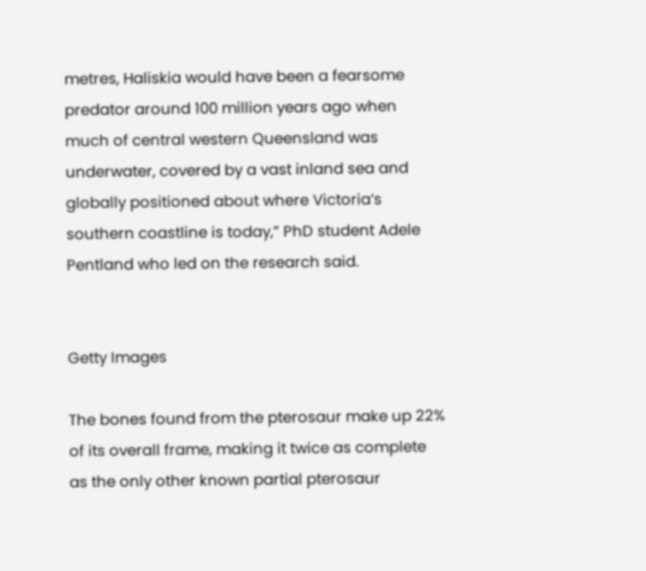metres, Haliskia would have been a fearsome predator around 100 million years ago when much of central western Queensland was underwater, covered by a vast inland sea and globally positioned about where Victoria’s southern coastline is today,” PhD student Adele Pentland who led on the research said.


Getty Images

The bones found from the pterosaur make up 22% of its overall frame, making it twice as complete as the only other known partial pterosaur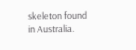skeleton found in Australia.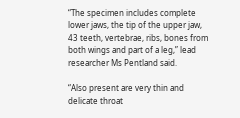“The specimen includes complete lower jaws, the tip of the upper jaw, 43 teeth, vertebrae, ribs, bones from both wings and part of a leg,” lead researcher Ms Pentland said.

“Also present are very thin and delicate throat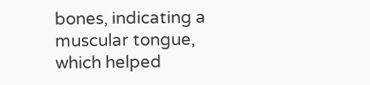bones, indicating a muscular tongue, which helped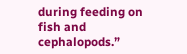during feeding on fish and cephalopods.”